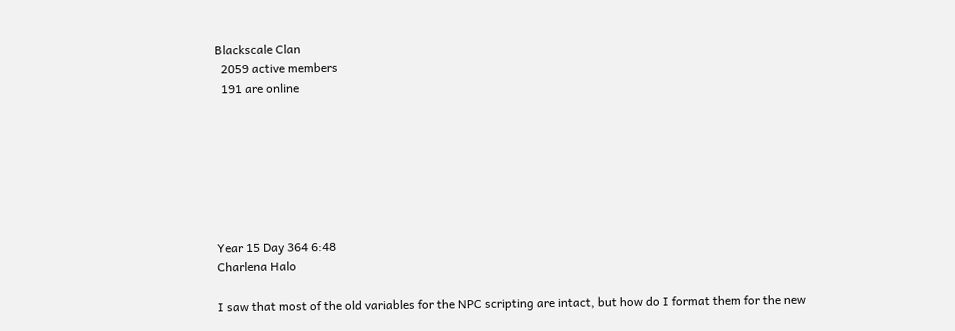Blackscale Clan
  2059 active members
  191 are online







Year 15 Day 364 6:48
Charlena Halo

I saw that most of the old variables for the NPC scripting are intact, but how do I format them for the new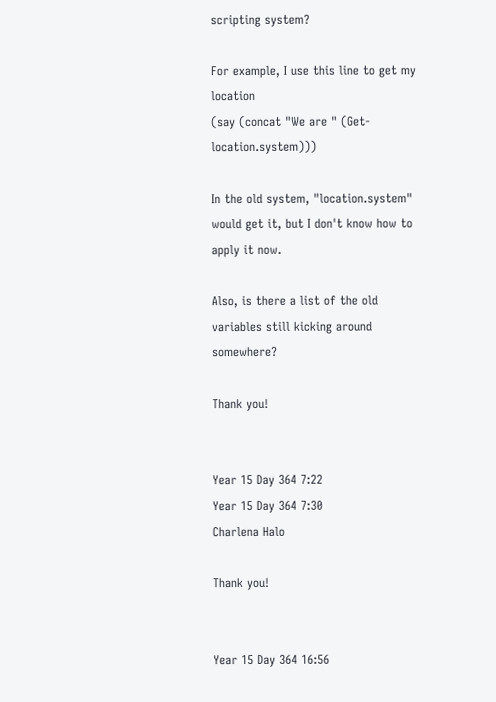scripting system?

For example, I use this line to get my location
(say (concat "We are " (Get-location.system)))

In the old system, "location.system" would get it, but I don't know how to apply it now.

Also, is there a list of the old variables still kicking around somewhere?

Thank you!


Year 15 Day 364 7:22
Year 15 Day 364 7:30
Charlena Halo

Thank you!


Year 15 Day 364 16:56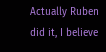Actually Ruben did it, I believe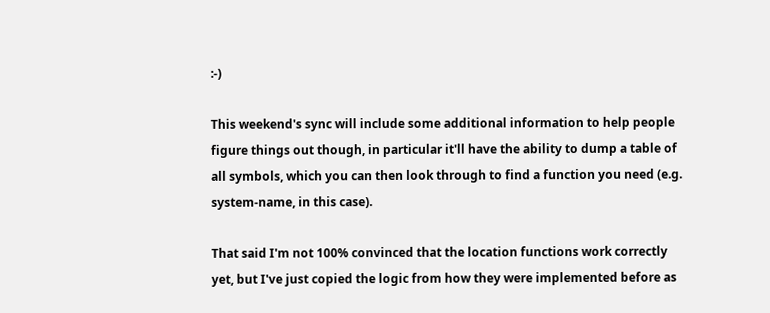:-)

This weekend's sync will include some additional information to help people figure things out though, in particular it'll have the ability to dump a table of all symbols, which you can then look through to find a function you need (e.g. system-name, in this case).

That said I'm not 100% convinced that the location functions work correctly yet, but I've just copied the logic from how they were implemented before as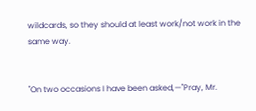wildcards, so they should at least work/not work in the same way.


"On two occasions I have been asked,—"Pray, Mr.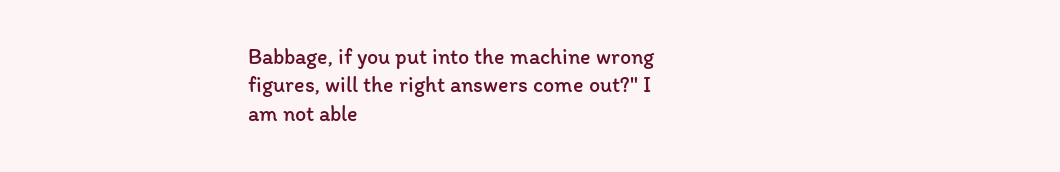Babbage, if you put into the machine wrong figures, will the right answers come out?" I am not able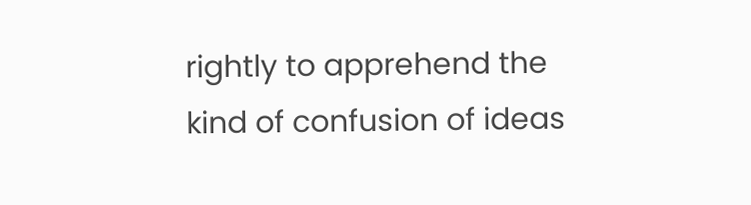rightly to apprehend the kind of confusion of ideas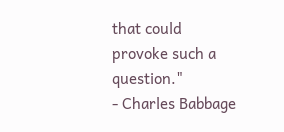that could provoke such a question."
- Charles Babbage